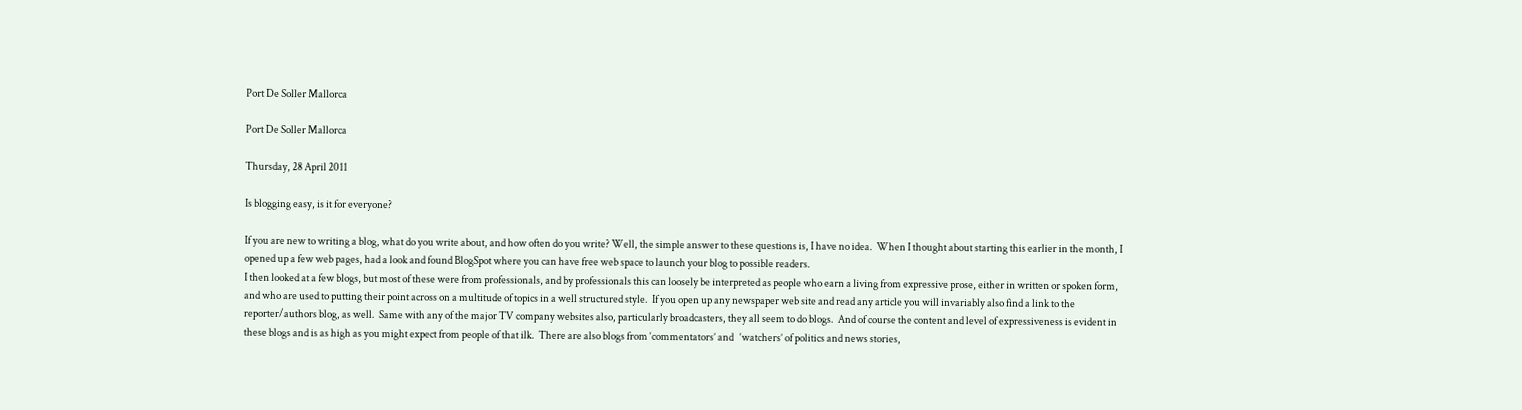Port De Soller Mallorca

Port De Soller Mallorca

Thursday, 28 April 2011

Is blogging easy, is it for everyone?

If you are new to writing a blog, what do you write about, and how often do you write? Well, the simple answer to these questions is, I have no idea.  When I thought about starting this earlier in the month, I opened up a few web pages, had a look and found BlogSpot where you can have free web space to launch your blog to possible readers.
I then looked at a few blogs, but most of these were from professionals, and by professionals this can loosely be interpreted as people who earn a living from expressive prose, either in written or spoken form, and who are used to putting their point across on a multitude of topics in a well structured style.  If you open up any newspaper web site and read any article you will invariably also find a link to the reporter/authors blog, as well.  Same with any of the major TV company websites also, particularly broadcasters, they all seem to do blogs.  And of course the content and level of expressiveness is evident in these blogs and is as high as you might expect from people of that ilk.  There are also blogs from ‘commentators’ and   ‘watchers’ of politics and news stories,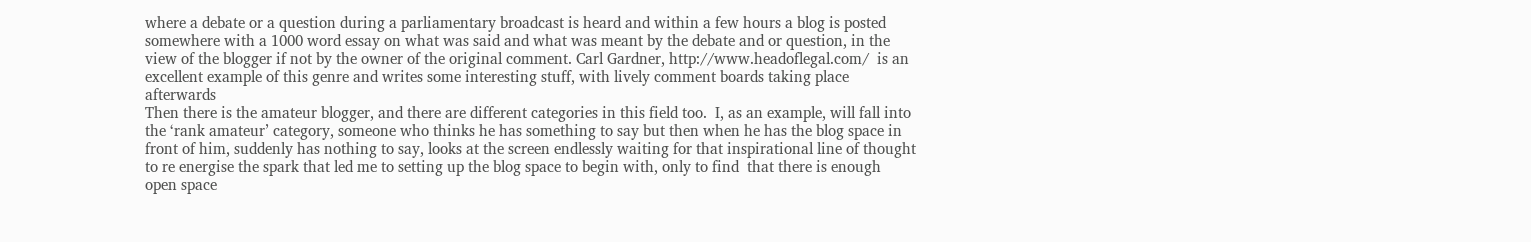where a debate or a question during a parliamentary broadcast is heard and within a few hours a blog is posted somewhere with a 1000 word essay on what was said and what was meant by the debate and or question, in the view of the blogger if not by the owner of the original comment. Carl Gardner, http://www.headoflegal.com/  is an excellent example of this genre and writes some interesting stuff, with lively comment boards taking place afterwards
Then there is the amateur blogger, and there are different categories in this field too.  I, as an example, will fall into the ‘rank amateur’ category, someone who thinks he has something to say but then when he has the blog space in front of him, suddenly has nothing to say, looks at the screen endlessly waiting for that inspirational line of thought to re energise the spark that led me to setting up the blog space to begin with, only to find  that there is enough open space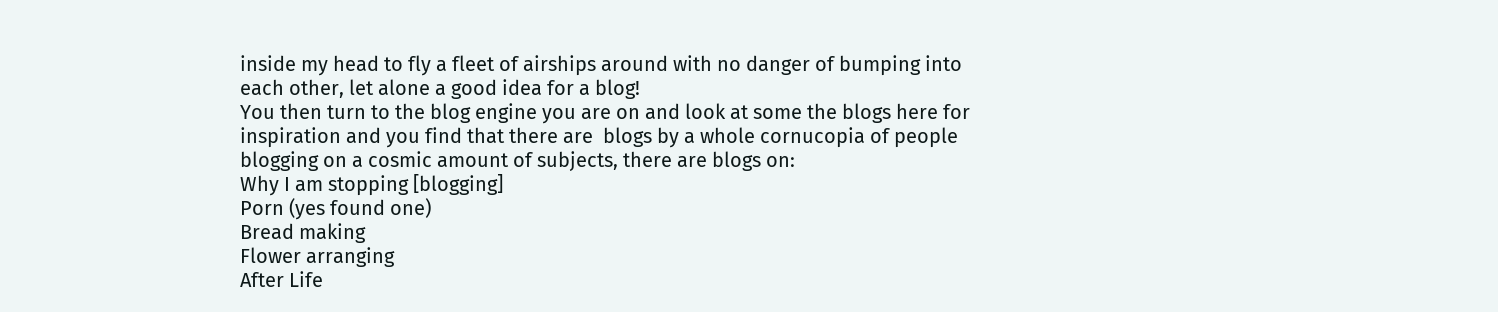inside my head to fly a fleet of airships around with no danger of bumping into each other, let alone a good idea for a blog!
You then turn to the blog engine you are on and look at some the blogs here for inspiration and you find that there are  blogs by a whole cornucopia of people blogging on a cosmic amount of subjects, there are blogs on:
Why I am stopping [blogging]
Porn (yes found one)
Bread making
Flower arranging
After Life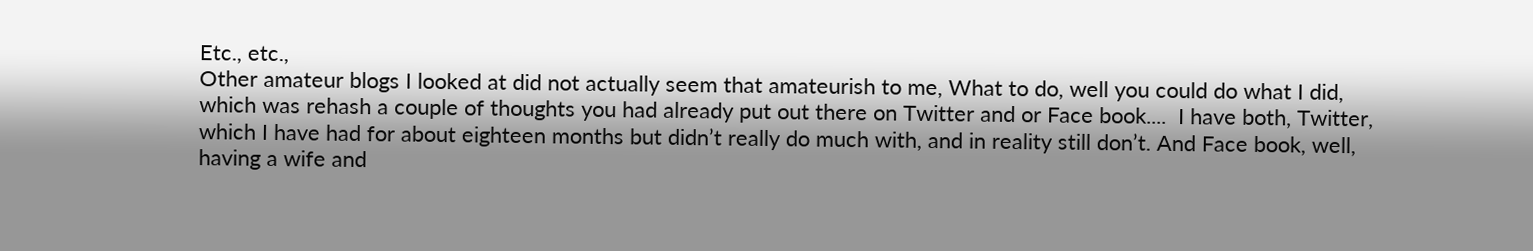Etc., etc.,
Other amateur blogs I looked at did not actually seem that amateurish to me, What to do, well you could do what I did, which was rehash a couple of thoughts you had already put out there on Twitter and or Face book....  I have both, Twitter, which I have had for about eighteen months but didn’t really do much with, and in reality still don’t. And Face book, well, having a wife and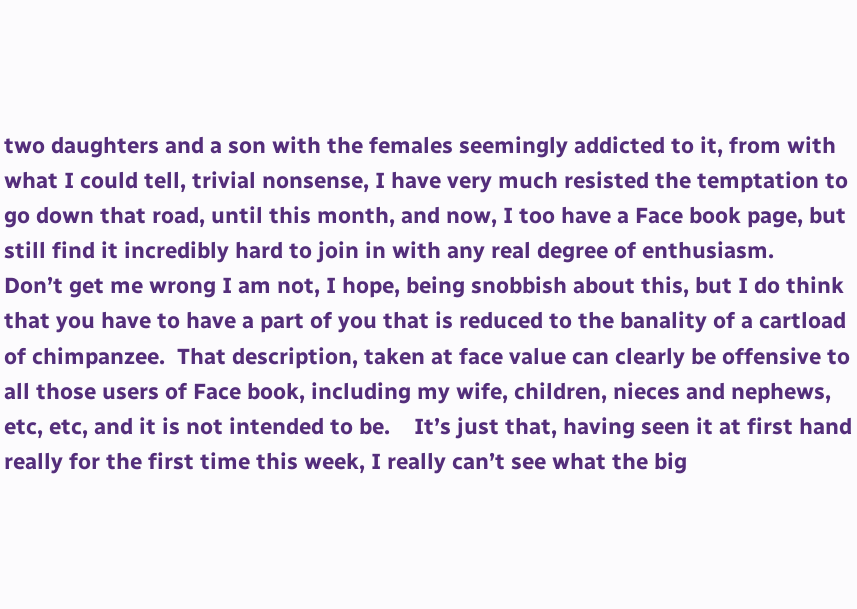two daughters and a son with the females seemingly addicted to it, from with what I could tell, trivial nonsense, I have very much resisted the temptation to go down that road, until this month, and now, I too have a Face book page, but still find it incredibly hard to join in with any real degree of enthusiasm.
Don’t get me wrong I am not, I hope, being snobbish about this, but I do think that you have to have a part of you that is reduced to the banality of a cartload of chimpanzee.  That description, taken at face value can clearly be offensive to all those users of Face book, including my wife, children, nieces and nephews, etc, etc, and it is not intended to be.    It’s just that, having seen it at first hand really for the first time this week, I really can’t see what the big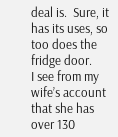deal is.  Sure, it has its uses, so too does the fridge door.
I see from my wife’s account that she has over 130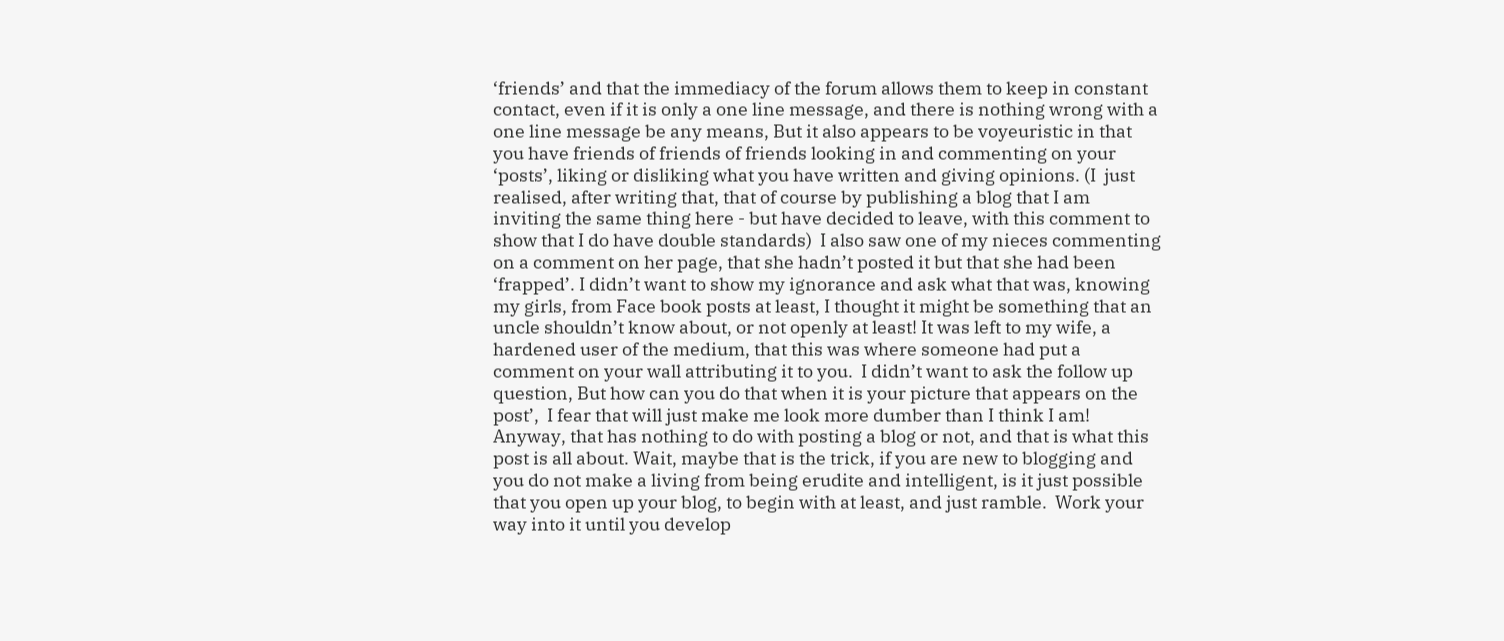‘friends’ and that the immediacy of the forum allows them to keep in constant contact, even if it is only a one line message, and there is nothing wrong with a one line message be any means, But it also appears to be voyeuristic in that you have friends of friends of friends looking in and commenting on your ‘posts’, liking or disliking what you have written and giving opinions. (I  just realised, after writing that, that of course by publishing a blog that I am inviting the same thing here - but have decided to leave, with this comment to show that I do have double standards)  I also saw one of my nieces commenting on a comment on her page, that she hadn’t posted it but that she had been ‘frapped’. I didn’t want to show my ignorance and ask what that was, knowing my girls, from Face book posts at least, I thought it might be something that an uncle shouldn’t know about, or not openly at least! It was left to my wife, a hardened user of the medium, that this was where someone had put a comment on your wall attributing it to you.  I didn’t want to ask the follow up question, But how can you do that when it is your picture that appears on the post’,  I fear that will just make me look more dumber than I think I am!
Anyway, that has nothing to do with posting a blog or not, and that is what this post is all about. Wait, maybe that is the trick, if you are new to blogging and you do not make a living from being erudite and intelligent, is it just possible that you open up your blog, to begin with at least, and just ramble.  Work your way into it until you develop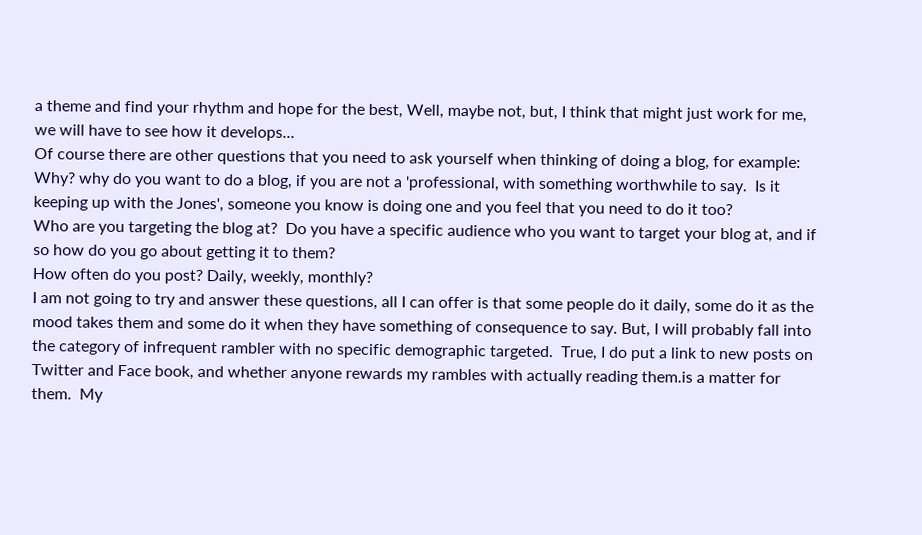a theme and find your rhythm and hope for the best, Well, maybe not, but, I think that might just work for me, we will have to see how it develops...
Of course there are other questions that you need to ask yourself when thinking of doing a blog, for example:
Why? why do you want to do a blog, if you are not a 'professional, with something worthwhile to say.  Is it keeping up with the Jones', someone you know is doing one and you feel that you need to do it too?
Who are you targeting the blog at?  Do you have a specific audience who you want to target your blog at, and if so how do you go about getting it to them?
How often do you post? Daily, weekly, monthly?
I am not going to try and answer these questions, all I can offer is that some people do it daily, some do it as the mood takes them and some do it when they have something of consequence to say. But, I will probably fall into the category of infrequent rambler with no specific demographic targeted.  True, I do put a link to new posts on Twitter and Face book, and whether anyone rewards my rambles with actually reading them.is a matter for them.  My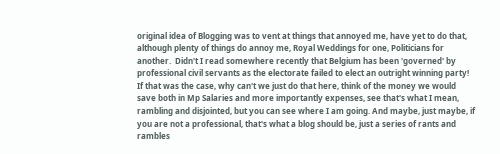original idea of Blogging was to vent at things that annoyed me, have yet to do that, although plenty of things do annoy me, Royal Weddings for one, Politicians for another.  Didn't I read somewhere recently that Belgium has been 'governed' by professional civil servants as the electorate failed to elect an outright winning party! If that was the case, why can't we just do that here, think of the money we would save both in Mp Salaries and more importantly expenses, see that's what I mean, rambling and disjointed, but you can see where I am going. And maybe, just maybe, if you are not a professional, that's what a blog should be, just a series of rants and rambles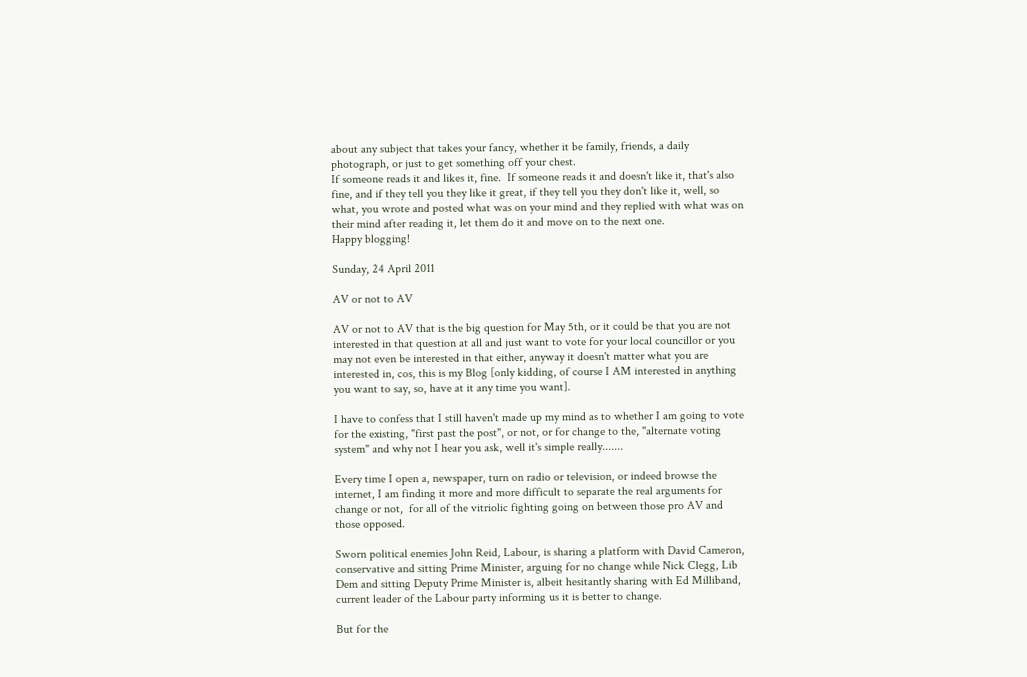about any subject that takes your fancy, whether it be family, friends, a daily photograph, or just to get something off your chest.
If someone reads it and likes it, fine.  If someone reads it and doesn't like it, that's also fine, and if they tell you they like it great, if they tell you they don't like it, well, so what, you wrote and posted what was on your mind and they replied with what was on their mind after reading it, let them do it and move on to the next one.
Happy blogging!

Sunday, 24 April 2011

AV or not to AV

AV or not to AV that is the big question for May 5th, or it could be that you are not interested in that question at all and just want to vote for your local councillor or you may not even be interested in that either, anyway it doesn't matter what you are interested in, cos, this is my Blog [only kidding, of course I AM interested in anything you want to say, so, have at it any time you want].

I have to confess that I still haven't made up my mind as to whether I am going to vote for the existing, "first past the post", or not, or for change to the, "alternate voting system" and why not I hear you ask, well it's simple really.......

Every time I open a, newspaper, turn on radio or television, or indeed browse the internet, I am finding it more and more difficult to separate the real arguments for change or not,  for all of the vitriolic fighting going on between those pro AV and those opposed.

Sworn political enemies John Reid, Labour, is sharing a platform with David Cameron, conservative and sitting Prime Minister, arguing for no change while Nick Clegg, Lib Dem and sitting Deputy Prime Minister is, albeit hesitantly sharing with Ed Milliband, current leader of the Labour party informing us it is better to change.

But for the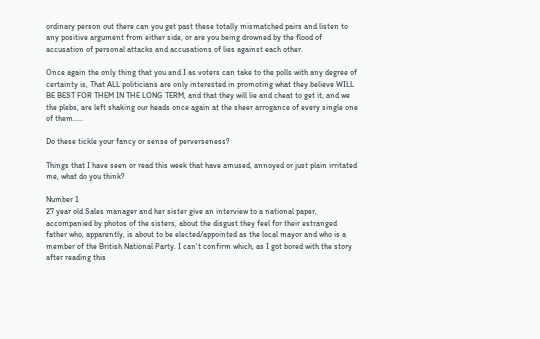ordinary person out there can you get past these totally mismatched pairs and listen to any positive argument from either side, or are you being drowned by the flood of accusation of personal attacks and accusations of lies against each other.

Once again the only thing that you and I as voters can take to the polls with any degree of certainty is, That ALL politicians are only interested in promoting what they believe WILL BE BEST FOR THEM IN THE LONG TERM, and that they will lie and cheat to get it, and we the plebs, are left shaking our heads once again at the sheer arrogance of every single one of them.....

Do these tickle your fancy or sense of perverseness?

Things that I have seen or read this week that have amused, annoyed or just plain irritated me, what do you think?

Number 1
27 year old Sales manager and her sister give an interview to a national paper, accompanied by photos of the sisters, about the disgust they feel for their estranged father who, apparently, is about to be elected/appointed as the local mayor and who is a member of the British National Party. I can't confirm which, as I got bored with the story after reading this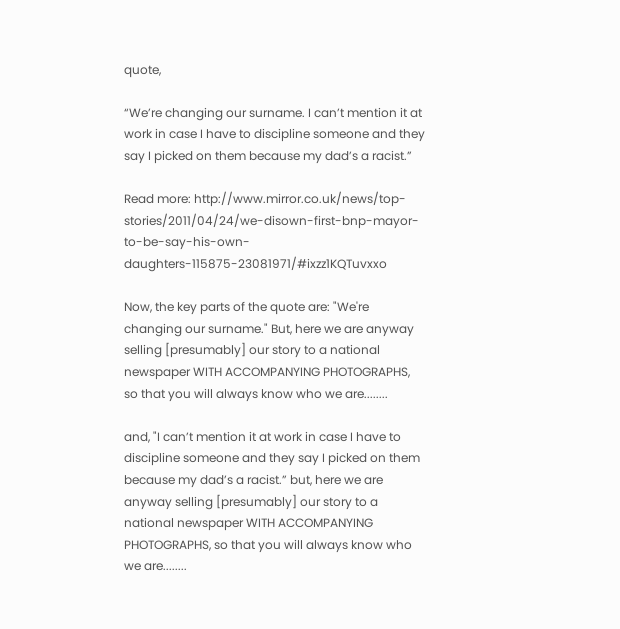quote,

“We’re changing our surname. I can’t mention it at work in case I have to discipline someone and they say I picked on them because my dad’s a racist.”

Read more: http://www.mirror.co.uk/news/top-stories/2011/04/24/we-disown-first-bnp-mayor-to-be-say-his-own-daughters-115875-23081971/#ixzz1KQTuvxxo

Now, the key parts of the quote are: "We're changing our surname." But, here we are anyway selling [presumably] our story to a national newspaper WITH ACCOMPANYING PHOTOGRAPHS, so that you will always know who we are........

and, "I can’t mention it at work in case I have to discipline someone and they say I picked on them because my dad’s a racist.” but, here we are anyway selling [presumably] our story to a national newspaper WITH ACCOMPANYING PHOTOGRAPHS, so that you will always know who we are........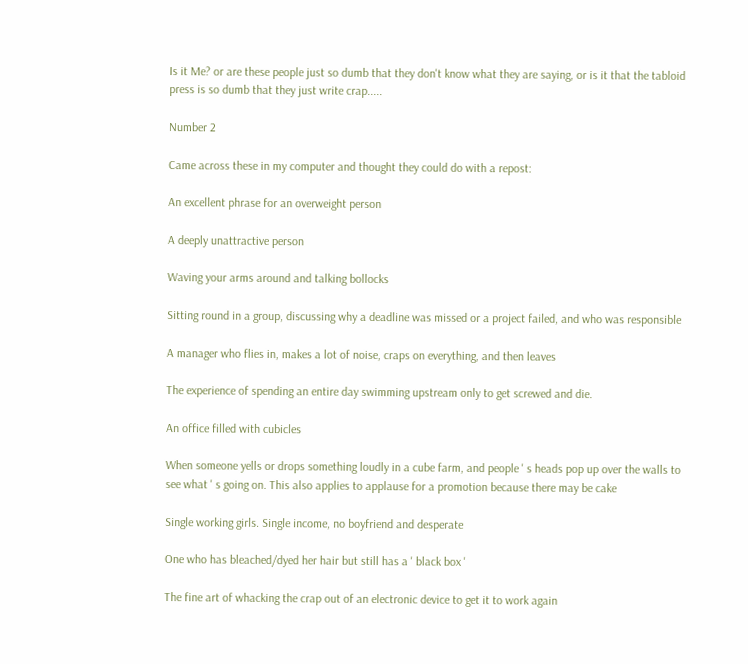Is it Me? or are these people just so dumb that they don't know what they are saying, or is it that the tabloid press is so dumb that they just write crap.....

Number 2

Came across these in my computer and thought they could do with a repost:

An excellent phrase for an overweight person

A deeply unattractive person

Waving your arms around and talking bollocks

Sitting round in a group, discussing why a deadline was missed or a project failed, and who was responsible

A manager who flies in, makes a lot of noise, craps on everything, and then leaves

The experience of spending an entire day swimming upstream only to get screwed and die.

An office filled with cubicles

When someone yells or drops something loudly in a cube farm, and people ' s heads pop up over the walls to see what ' s going on. This also applies to applause for a promotion because there may be cake

Single working girls. Single income, no boyfriend and desperate

One who has bleached/dyed her hair but still has a ' black box '

The fine art of whacking the crap out of an electronic device to get it to work again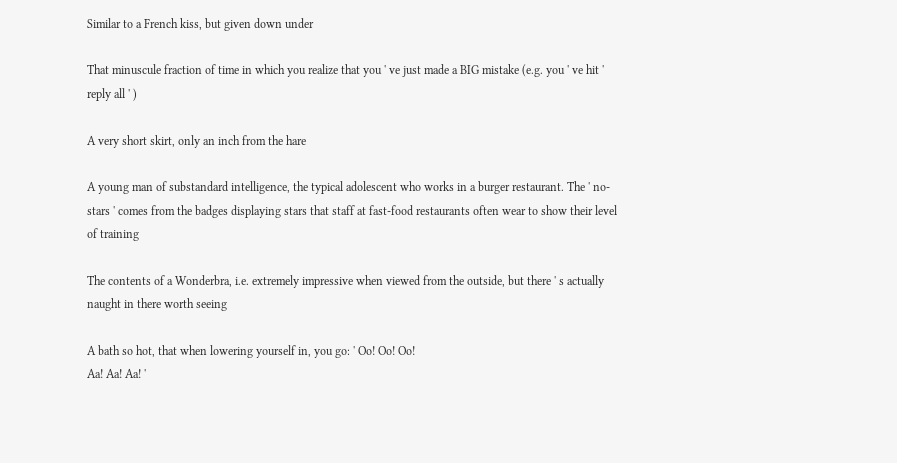Similar to a French kiss, but given down under

That minuscule fraction of time in which you realize that you ' ve just made a BIG mistake (e.g. you ' ve hit ' reply all ' )

A very short skirt, only an inch from the hare

A young man of substandard intelligence, the typical adolescent who works in a burger restaurant. The ' no-stars ' comes from the badges displaying stars that staff at fast-food restaurants often wear to show their level of training

The contents of a Wonderbra, i.e. extremely impressive when viewed from the outside, but there ' s actually naught in there worth seeing

A bath so hot, that when lowering yourself in, you go: ' Oo! Oo! Oo!
Aa! Aa! Aa! '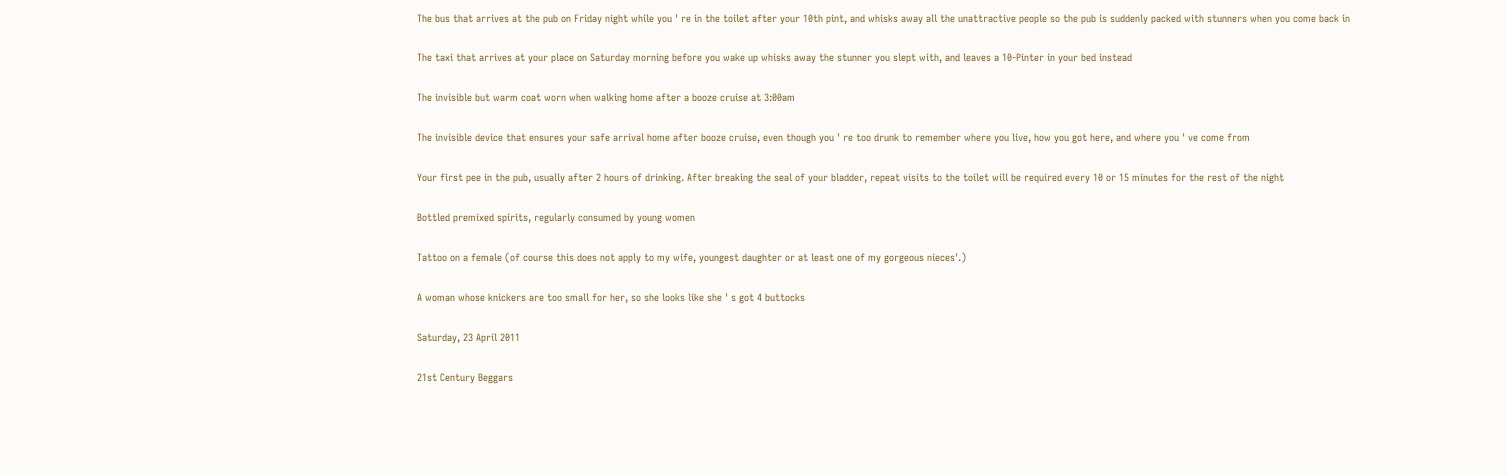The bus that arrives at the pub on Friday night while you ' re in the toilet after your 10th pint, and whisks away all the unattractive people so the pub is suddenly packed with stunners when you come back in

The taxi that arrives at your place on Saturday morning before you wake up whisks away the stunner you slept with, and leaves a 10-Pinter in your bed instead

The invisible but warm coat worn when walking home after a booze cruise at 3:00am

The invisible device that ensures your safe arrival home after booze cruise, even though you ' re too drunk to remember where you live, how you got here, and where you ' ve come from

Your first pee in the pub, usually after 2 hours of drinking. After breaking the seal of your bladder, repeat visits to the toilet will be required every 10 or 15 minutes for the rest of the night

Bottled premixed spirits, regularly consumed by young women

Tattoo on a female (of course this does not apply to my wife, youngest daughter or at least one of my gorgeous nieces'.)

A woman whose knickers are too small for her, so she looks like she ' s got 4 buttocks

Saturday, 23 April 2011

21st Century Beggars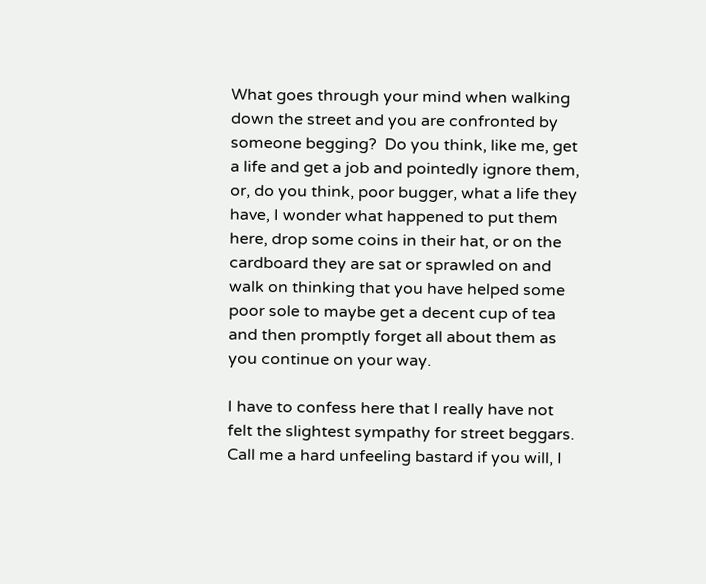What goes through your mind when walking down the street and you are confronted by someone begging?  Do you think, like me, get a life and get a job and pointedly ignore them, or, do you think, poor bugger, what a life they have, I wonder what happened to put them here, drop some coins in their hat, or on the cardboard they are sat or sprawled on and walk on thinking that you have helped some poor sole to maybe get a decent cup of tea and then promptly forget all about them as you continue on your way.

I have to confess here that I really have not felt the slightest sympathy for street beggars. Call me a hard unfeeling bastard if you will, I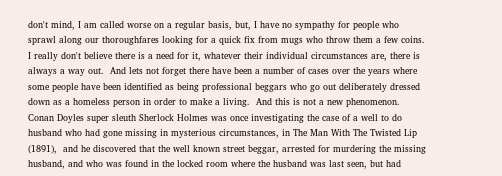don't mind, I am called worse on a regular basis, but, I have no sympathy for people who sprawl along our thoroughfares looking for a quick fix from mugs who throw them a few coins.  I really don't believe there is a need for it, whatever their individual circumstances are, there is always a way out.  And lets not forget there have been a number of cases over the years where some people have been identified as being professional beggars who go out deliberately dressed down as a homeless person in order to make a living.  And this is not a new phenomenon.  Conan Doyles super sleuth Sherlock Holmes was once investigating the case of a well to do husband who had gone missing in mysterious circumstances, in The Man With The Twisted Lip (1891),  and he discovered that the well known street beggar, arrested for murdering the missing husband, and who was found in the locked room where the husband was last seen, but had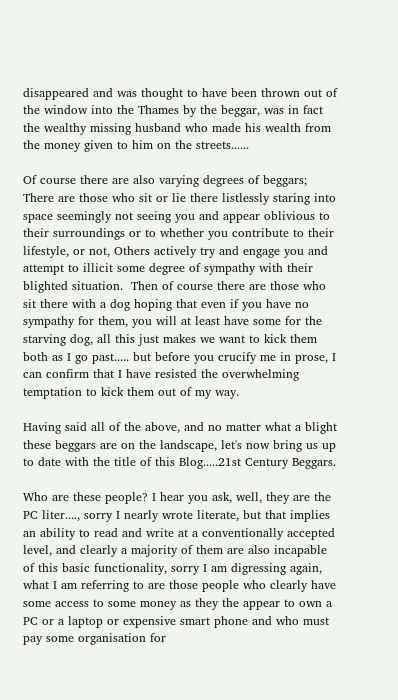disappeared and was thought to have been thrown out of the window into the Thames by the beggar, was in fact the wealthy missing husband who made his wealth from the money given to him on the streets......

Of course there are also varying degrees of beggars; There are those who sit or lie there listlessly staring into space seemingly not seeing you and appear oblivious to their surroundings or to whether you contribute to their lifestyle, or not, Others actively try and engage you and attempt to illicit some degree of sympathy with their blighted situation.  Then of course there are those who sit there with a dog hoping that even if you have no sympathy for them, you will at least have some for the starving dog, all this just makes we want to kick them both as I go past..... but before you crucify me in prose, I can confirm that I have resisted the overwhelming temptation to kick them out of my way.

Having said all of the above, and no matter what a blight these beggars are on the landscape, let's now bring us up to date with the title of this Blog.....21st Century Beggars.

Who are these people? I hear you ask, well, they are the PC liter...., sorry I nearly wrote literate, but that implies an ability to read and write at a conventionally accepted level, and clearly a majority of them are also incapable of this basic functionality, sorry I am digressing again, what I am referring to are those people who clearly have some access to some money as they the appear to own a PC or a laptop or expensive smart phone and who must pay some organisation for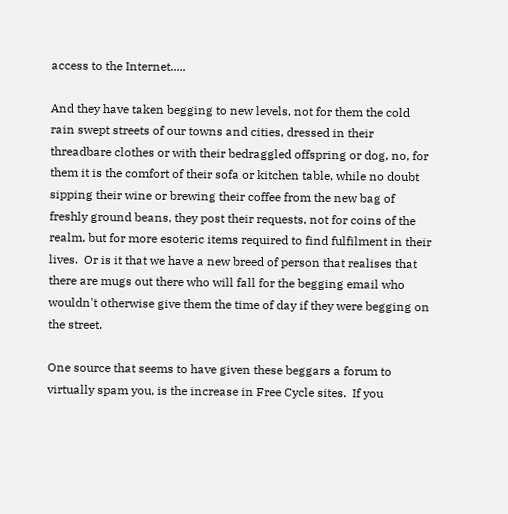access to the Internet.....

And they have taken begging to new levels, not for them the cold rain swept streets of our towns and cities, dressed in their threadbare clothes or with their bedraggled offspring or dog, no, for them it is the comfort of their sofa or kitchen table, while no doubt sipping their wine or brewing their coffee from the new bag of freshly ground beans, they post their requests, not for coins of the realm, but for more esoteric items required to find fulfilment in their lives.  Or is it that we have a new breed of person that realises that there are mugs out there who will fall for the begging email who wouldn't otherwise give them the time of day if they were begging on the street.

One source that seems to have given these beggars a forum to virtually spam you, is the increase in Free Cycle sites.  If you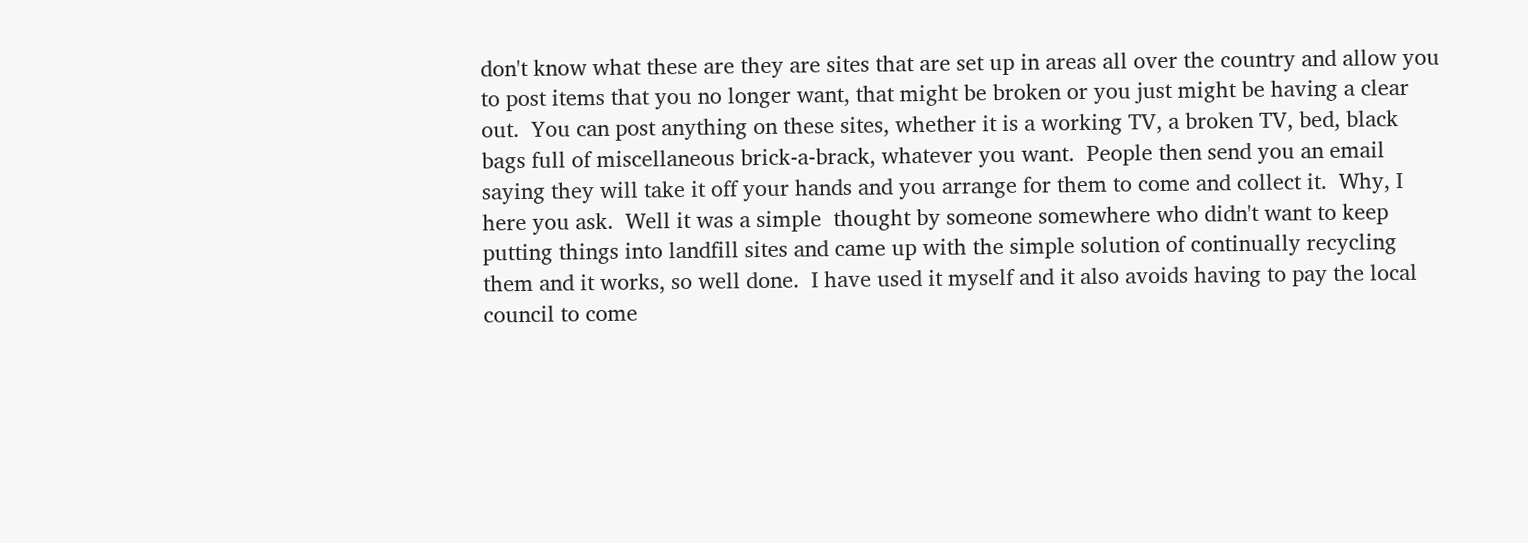don't know what these are they are sites that are set up in areas all over the country and allow you to post items that you no longer want, that might be broken or you just might be having a clear out.  You can post anything on these sites, whether it is a working TV, a broken TV, bed, black bags full of miscellaneous brick-a-brack, whatever you want.  People then send you an email saying they will take it off your hands and you arrange for them to come and collect it.  Why, I here you ask.  Well it was a simple  thought by someone somewhere who didn't want to keep putting things into landfill sites and came up with the simple solution of continually recycling them and it works, so well done.  I have used it myself and it also avoids having to pay the local council to come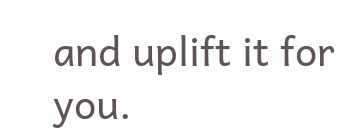and uplift it for you.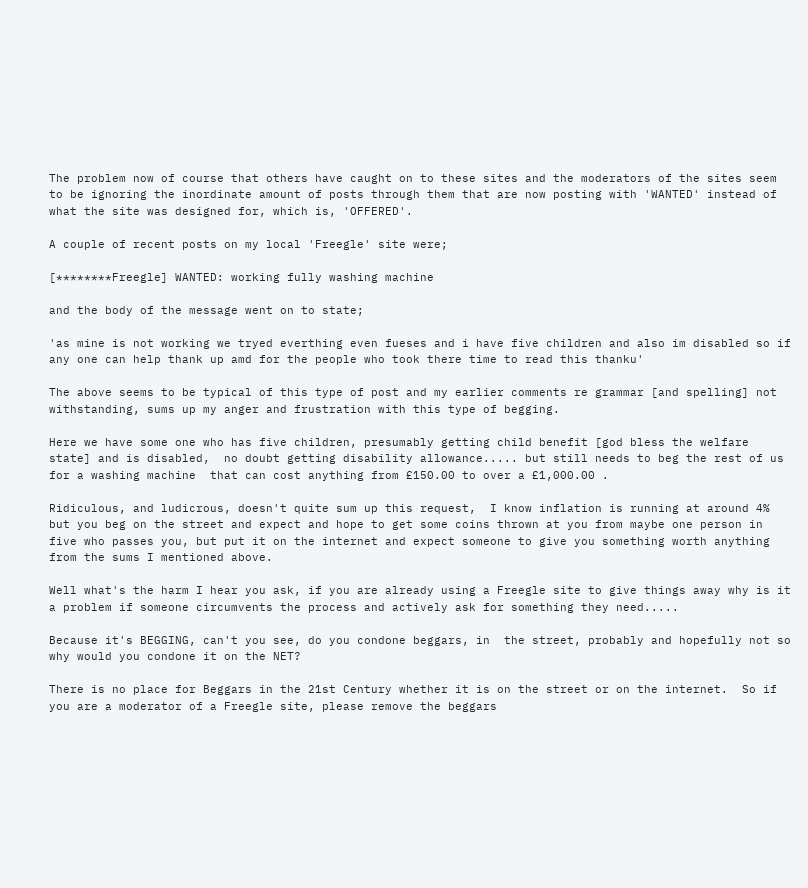The problem now of course that others have caught on to these sites and the moderators of the sites seem to be ignoring the inordinate amount of posts through them that are now posting with 'WANTED' instead of what the site was designed for, which is, 'OFFERED'.

A couple of recent posts on my local 'Freegle' site were;

[********Freegle] WANTED: working fully washing machine

and the body of the message went on to state;

'as mine is not working we tryed everthing even fueses and i have five children and also im disabled so if any one can help thank up amd for the people who took there time to read this thanku'

The above seems to be typical of this type of post and my earlier comments re grammar [and spelling] not withstanding, sums up my anger and frustration with this type of begging.

Here we have some one who has five children, presumably getting child benefit [god bless the welfare state] and is disabled,  no doubt getting disability allowance..... but still needs to beg the rest of us for a washing machine  that can cost anything from £150.00 to over a £1,000.00 .

Ridiculous, and ludicrous, doesn't quite sum up this request,  I know inflation is running at around 4% but you beg on the street and expect and hope to get some coins thrown at you from maybe one person in five who passes you, but put it on the internet and expect someone to give you something worth anything from the sums I mentioned above.

Well what's the harm I hear you ask, if you are already using a Freegle site to give things away why is it a problem if someone circumvents the process and actively ask for something they need.....

Because it's BEGGING, can't you see, do you condone beggars, in  the street, probably and hopefully not so why would you condone it on the NET?

There is no place for Beggars in the 21st Century whether it is on the street or on the internet.  So if you are a moderator of a Freegle site, please remove the beggars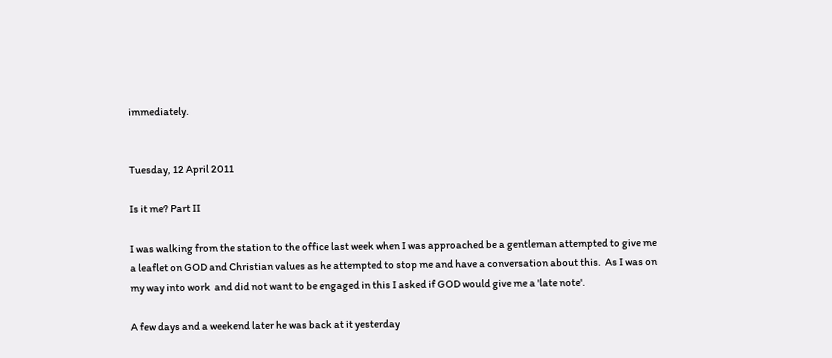immediately.


Tuesday, 12 April 2011

Is it me? Part II

I was walking from the station to the office last week when I was approached be a gentleman attempted to give me a leaflet on GOD and Christian values as he attempted to stop me and have a conversation about this.  As I was on my way into work  and did not want to be engaged in this I asked if GOD would give me a 'late note'.

A few days and a weekend later he was back at it yesterday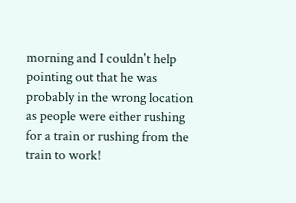morning and I couldn't help pointing out that he was probably in the wrong location as people were either rushing for a train or rushing from the train to work!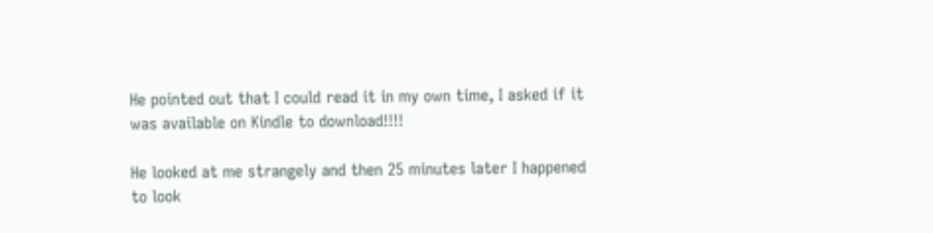He pointed out that I could read it in my own time, I asked if it was available on Kindle to download!!!!

He looked at me strangely and then 25 minutes later I happened to look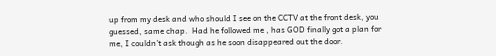up from my desk and who should I see on the CCTV at the front desk, you guessed, same chap.  Had he followed me , has GOD finally got a plan for me, I couldn't ask though as he soon disappeared out the door.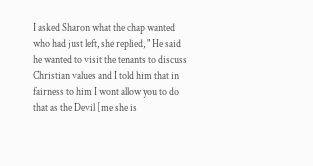I asked Sharon what the chap wanted who had just left, she replied, " He said he wanted to visit the tenants to discuss Christian values and I told him that in fairness to him I wont allow you to do that as the Devil [me she is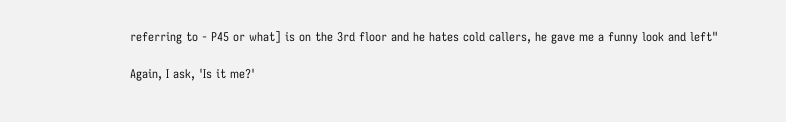referring to - P45 or what] is on the 3rd floor and he hates cold callers, he gave me a funny look and left"

Again, I ask, 'Is it me?'